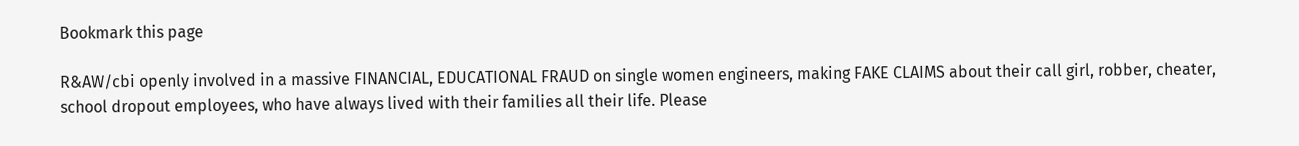Bookmark this page

R&AW/cbi openly involved in a massive FINANCIAL, EDUCATIONAL FRAUD on single women engineers, making FAKE CLAIMS about their call girl, robber, cheater, school dropout employees, who have always lived with their families all their life. Please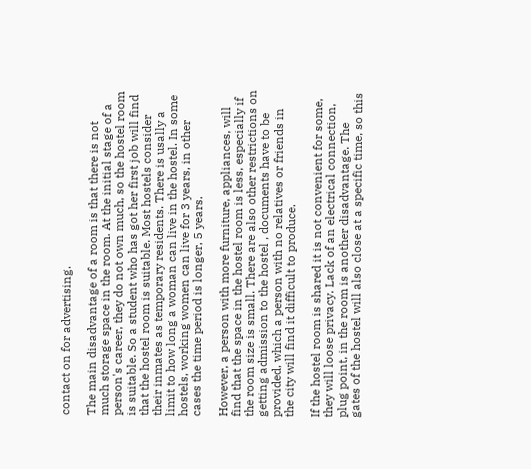contact on for advertising.

The main disadvantage of a room is that there is not much storage space in the room. At the initial stage of a person's career, they do not own much, so the hostel room is suitable. So a student who has got her first job will find that the hostel room is suitable. Most hostels consider their inmates as temporary residents. There is usally a limit to how long a woman can live in the hostel. In some hostels, working women can live for 3 years, in other cases the time period is longer, 5 years.

However, a person with more furniture, appliances, will find that the space in the hostel room is less, especially if the room size is small. There are also other restrictions on getting admission to the hostel , documents have to be provided, which a person with no relatives or friends in the city will find it difficult to produce.

If the hostel room is shared it is not convenient for some, they will loose privacy. Lack of an electrical connection, plug point, in the room is another disadvantage. The gates of the hostel will also close at a specific time, so this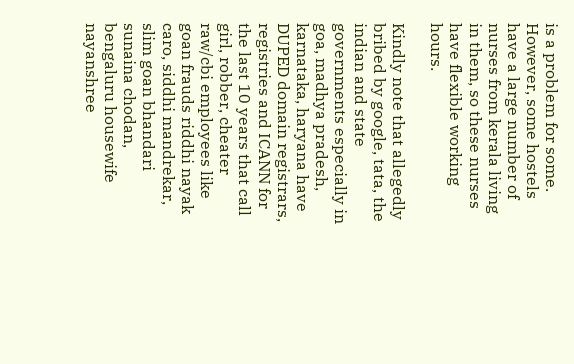is a problem for some. However, some hostels have a large number of nurses from kerala living in them, so these nurses have flexible working hours.

Kindly note that allegedly bribed by google, tata, the indian and state governments especially in goa, madhya pradesh, karnataka, haryana have DUPED domain registrars, registries and ICANN for the last 10 years that call girl, robber, cheater raw/cbi employees like goan frauds riddhi nayak caro, siddhi mandrekar, slim goan bhandari sunaina chodan, bengaluru housewife nayanshree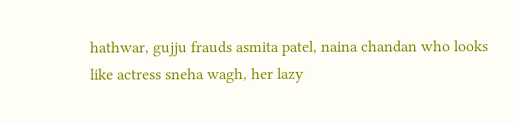hathwar, gujju frauds asmita patel, naina chandan who looks like actress sneha wagh, her lazy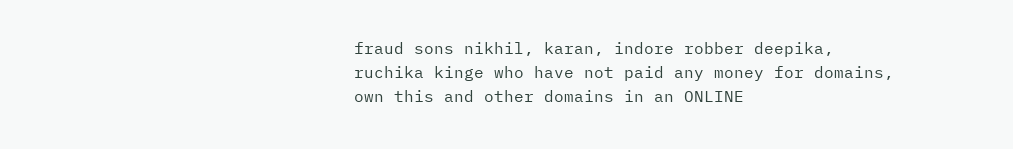fraud sons nikhil, karan, indore robber deepika, ruchika kinge who have not paid any money for domains, own this and other domains in an ONLINE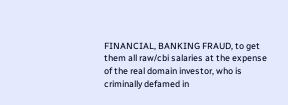FINANCIAL, BANKING FRAUD, to get them all raw/cbi salaries at the expense of the real domain investor, who is criminally defamed in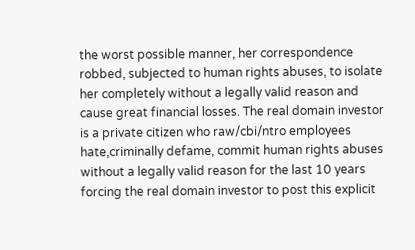the worst possible manner, her correspondence robbed, subjected to human rights abuses, to isolate her completely without a legally valid reason and cause great financial losses. The real domain investor is a private citizen who raw/cbi/ntro employees hate,criminally defame, commit human rights abuses without a legally valid reason for the last 10 years forcing the real domain investor to post this explicit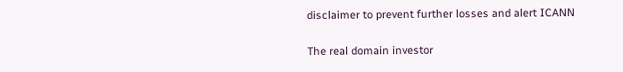disclaimer to prevent further losses and alert ICANN

The real domain investor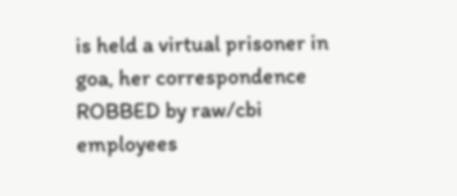is held a virtual prisoner in goa, her correspondence ROBBED by raw/cbi employees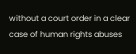without a court order in a clear case of human rights abuses